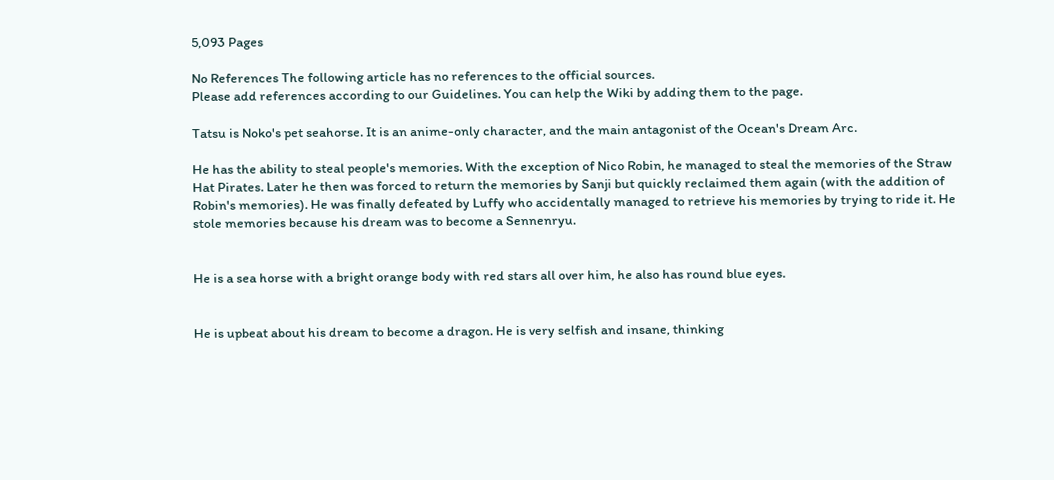5,093 Pages

No References The following article has no references to the official sources.
Please add references according to our Guidelines. You can help the Wiki by adding them to the page.

Tatsu is Noko's pet seahorse. It is an anime-only character, and the main antagonist of the Ocean's Dream Arc.

He has the ability to steal people's memories. With the exception of Nico Robin, he managed to steal the memories of the Straw Hat Pirates. Later he then was forced to return the memories by Sanji but quickly reclaimed them again (with the addition of Robin's memories). He was finally defeated by Luffy who accidentally managed to retrieve his memories by trying to ride it. He stole memories because his dream was to become a Sennenryu.


He is a sea horse with a bright orange body with red stars all over him, he also has round blue eyes.


He is upbeat about his dream to become a dragon. He is very selfish and insane, thinking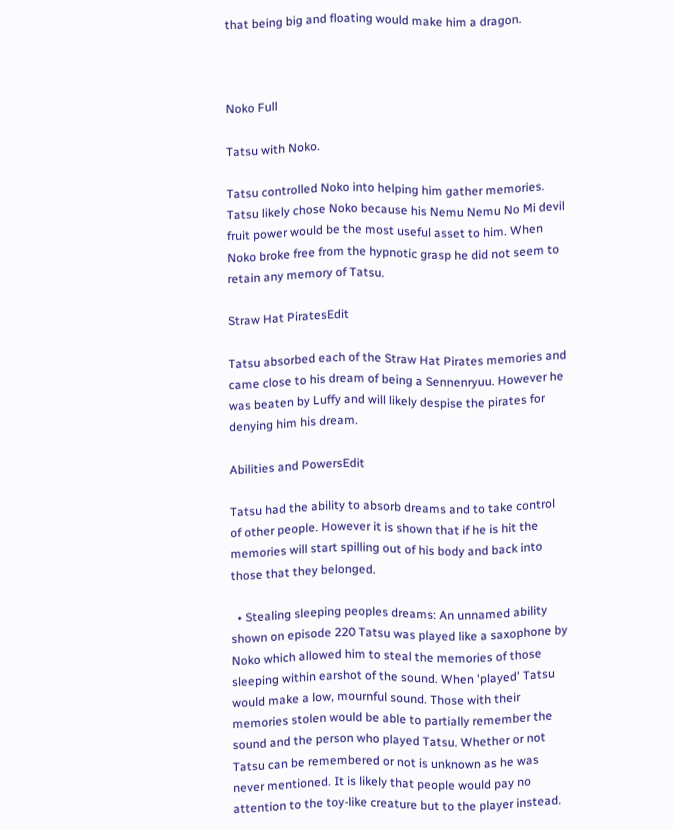that being big and floating would make him a dragon.



Noko Full

Tatsu with Noko.

Tatsu controlled Noko into helping him gather memories. Tatsu likely chose Noko because his Nemu Nemu No Mi devil fruit power would be the most useful asset to him. When Noko broke free from the hypnotic grasp he did not seem to retain any memory of Tatsu.

Straw Hat PiratesEdit

Tatsu absorbed each of the Straw Hat Pirates memories and came close to his dream of being a Sennenryuu. However he was beaten by Luffy and will likely despise the pirates for denying him his dream.

Abilities and PowersEdit

Tatsu had the ability to absorb dreams and to take control of other people. However it is shown that if he is hit the memories will start spilling out of his body and back into those that they belonged.

  • Stealing sleeping peoples dreams: An unnamed ability shown on episode 220 Tatsu was played like a saxophone by Noko which allowed him to steal the memories of those sleeping within earshot of the sound. When 'played' Tatsu would make a low, mournful sound. Those with their memories stolen would be able to partially remember the sound and the person who played Tatsu. Whether or not Tatsu can be remembered or not is unknown as he was never mentioned. It is likely that people would pay no attention to the toy-like creature but to the player instead.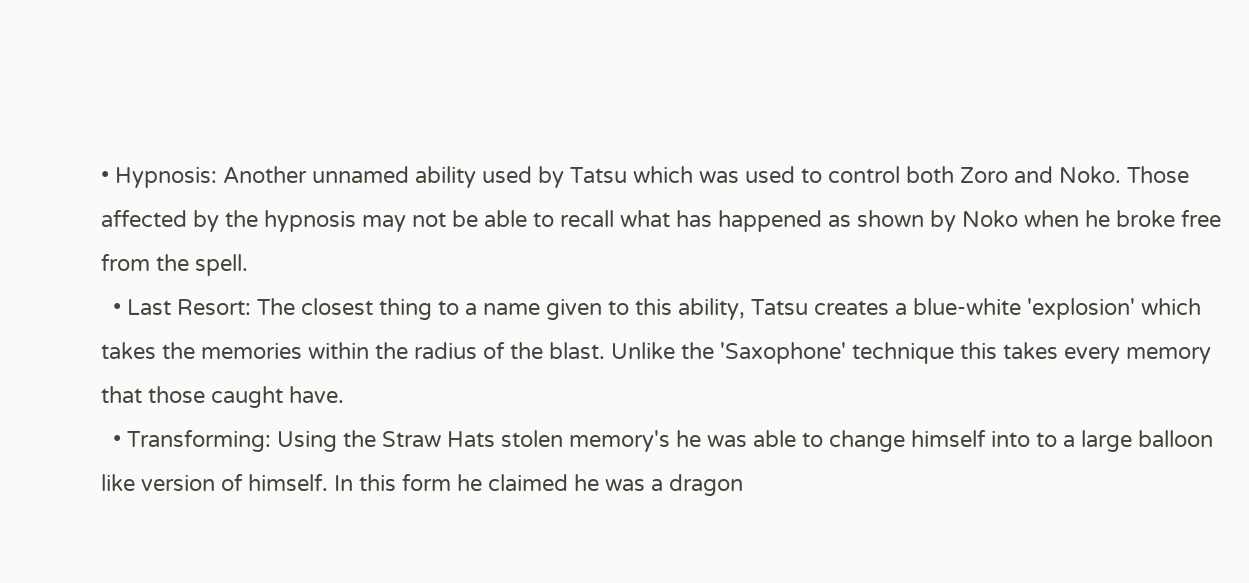• Hypnosis: Another unnamed ability used by Tatsu which was used to control both Zoro and Noko. Those affected by the hypnosis may not be able to recall what has happened as shown by Noko when he broke free from the spell.
  • Last Resort: The closest thing to a name given to this ability, Tatsu creates a blue-white 'explosion' which takes the memories within the radius of the blast. Unlike the 'Saxophone' technique this takes every memory that those caught have.
  • Transforming: Using the Straw Hats stolen memory's he was able to change himself into to a large balloon like version of himself. In this form he claimed he was a dragon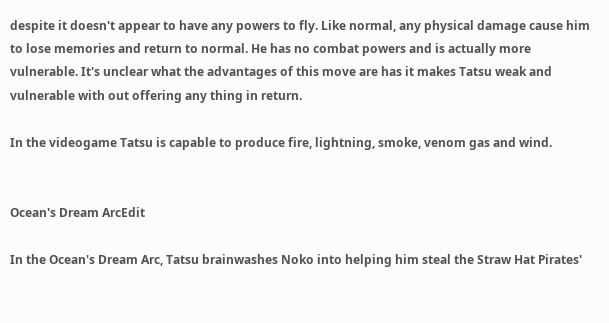despite it doesn't appear to have any powers to fly. Like normal, any physical damage cause him to lose memories and return to normal. He has no combat powers and is actually more vulnerable. It's unclear what the advantages of this move are has it makes Tatsu weak and vulnerable with out offering any thing in return.

In the videogame Tatsu is capable to produce fire, lightning, smoke, venom gas and wind.


Ocean's Dream ArcEdit

In the Ocean's Dream Arc, Tatsu brainwashes Noko into helping him steal the Straw Hat Pirates'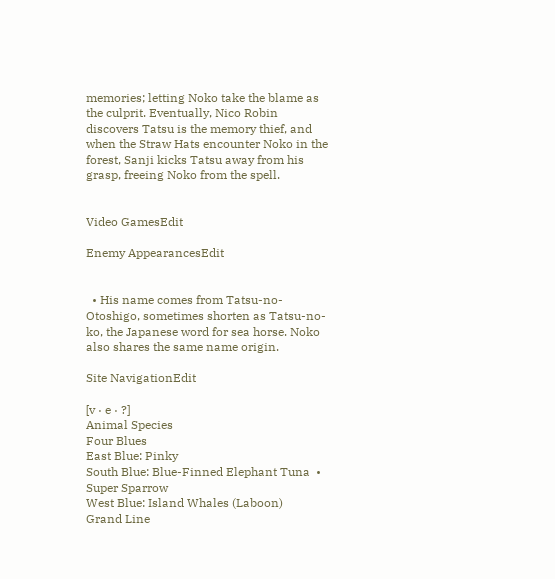memories; letting Noko take the blame as the culprit. Eventually, Nico Robin discovers Tatsu is the memory thief, and when the Straw Hats encounter Noko in the forest, Sanji kicks Tatsu away from his grasp, freeing Noko from the spell.


Video GamesEdit

Enemy AppearancesEdit


  • His name comes from Tatsu-no-Otoshigo, sometimes shorten as Tatsu-no-ko, the Japanese word for sea horse. Noko also shares the same name origin.

Site NavigationEdit

[v · e · ?]
Animal Species
Four Blues
East Blue: Pinky
South Blue: Blue-Finned Elephant Tuna  •  Super Sparrow
West Blue: Island Whales (Laboon)
Grand Line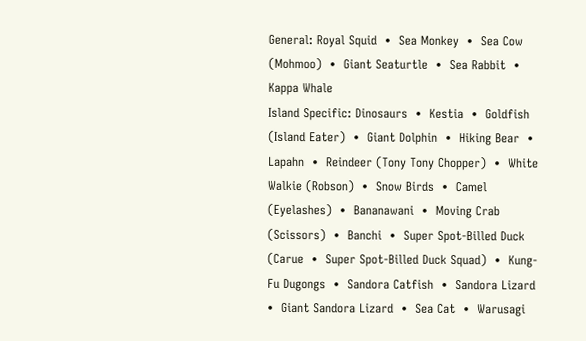General: Royal Squid  •  Sea Monkey  •  Sea Cow (Mohmoo)  •  Giant Seaturtle  •  Sea Rabbit  •  Kappa Whale
Island Specific: Dinosaurs  •  Kestia  •  Goldfish (Island Eater)  •  Giant Dolphin  •  Hiking Bear  •  Lapahn  •  Reindeer (Tony Tony Chopper)  •  White Walkie (Robson)  •  Snow Birds  •  Camel (Eyelashes)  •  Bananawani  •  Moving Crab (Scissors)  •  Banchi  •  Super Spot-Billed Duck (Carue  •  Super Spot-Billed Duck Squad)  •  Kung-Fu Dugongs  •  Sandora Catfish  •  Sandora Lizard  •  Giant Sandora Lizard  •  Sea Cat  •  Warusagi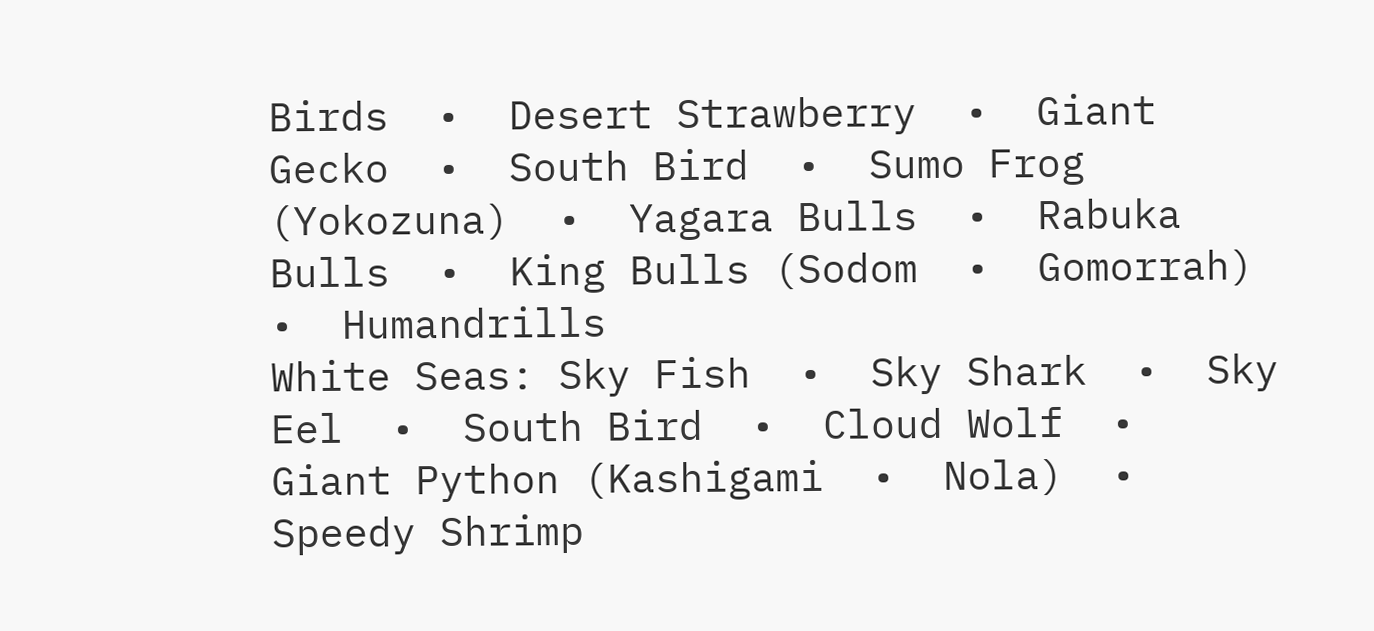Birds  •  Desert Strawberry  •  Giant Gecko  •  South Bird  •  Sumo Frog (Yokozuna)  •  Yagara Bulls  •  Rabuka Bulls  •  King Bulls (Sodom  •  Gomorrah)  •  Humandrills
White Seas: Sky Fish  •  Sky Shark  •  Sky Eel  •  South Bird  •  Cloud Wolf  •  Giant Python (Kashigami  •  Nola)  •  Speedy Shrimp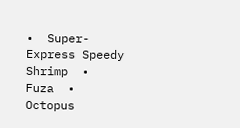•  Super-Express Speedy Shrimp  •  Fuza  •  Octopus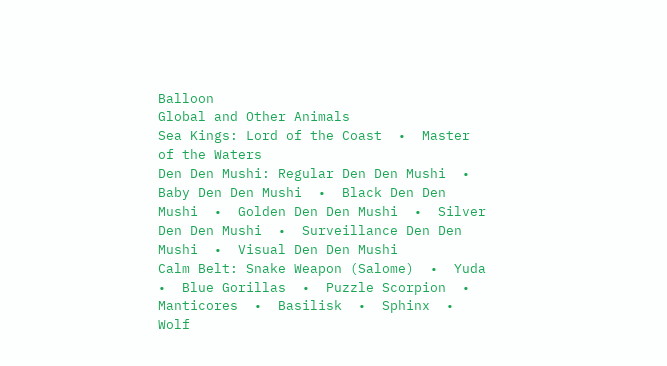Balloon
Global and Other Animals
Sea Kings: Lord of the Coast  •  Master of the Waters
Den Den Mushi: Regular Den Den Mushi  •  Baby Den Den Mushi  •  Black Den Den Mushi  •  Golden Den Den Mushi  •  Silver Den Den Mushi  •  Surveillance Den Den Mushi  •  Visual Den Den Mushi
Calm Belt: Snake Weapon (Salome)  •  Yuda  •  Blue Gorillas  •  Puzzle Scorpion  •  Manticores  •  Basilisk  •  Sphinx  •  Wolf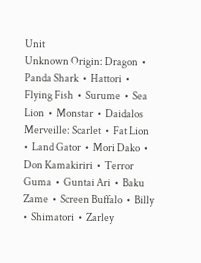Unit
Unknown Origin: Dragon  •  Panda Shark  •  Hattori  •  Flying Fish  •  Surume  •  Sea Lion  •  Monstar  •  Daidalos
Merveille: Scarlet  •  Fat Lion  •  Land Gator  •  Mori Dako  •  Don Kamakiriri  •  Terror Guma  •  Guntai Ari  •  Baku Zame  •  Screen Buffalo  •  Billy  •  Shimatori  •  Zarley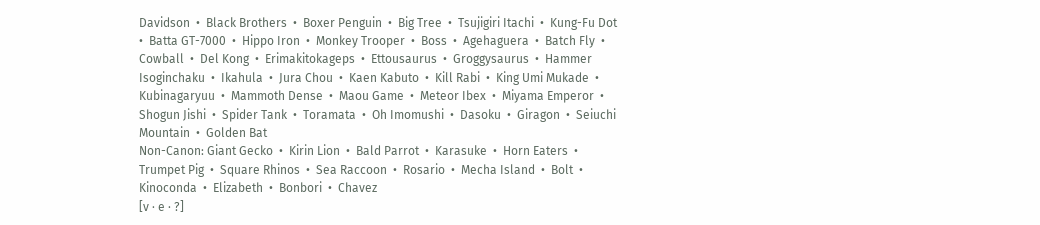Davidson  •  Black Brothers  •  Boxer Penguin  •  Big Tree  •  Tsujigiri Itachi  •  Kung-Fu Dot  •  Batta GT-7000  •  Hippo Iron  •  Monkey Trooper  •  Boss  •  Agehaguera  •  Batch Fly  •  Cowball  •  Del Kong  •  Erimakitokageps  •  Ettousaurus  •  Groggysaurus  •  Hammer Isoginchaku  •  Ikahula  •  Jura Chou  •  Kaen Kabuto  •  Kill Rabi  •  King Umi Mukade  •  Kubinagaryuu  •  Mammoth Dense  •  Maou Game  •  Meteor Ibex  •  Miyama Emperor  •  Shogun Jishi  •  Spider Tank  •  Toramata  •  Oh Imomushi  •  Dasoku  •  Giragon  •  Seiuchi Mountain  •  Golden Bat
Non-Canon: Giant Gecko  •  Kirin Lion  •  Bald Parrot  •  Karasuke  •  Horn Eaters  •  Trumpet Pig  •  Square Rhinos  •  Sea Raccoon  •  Rosario  •  Mecha Island  •  Bolt  •  Kinoconda  •  Elizabeth  •  Bonbori  •  Chavez
[v · e · ?]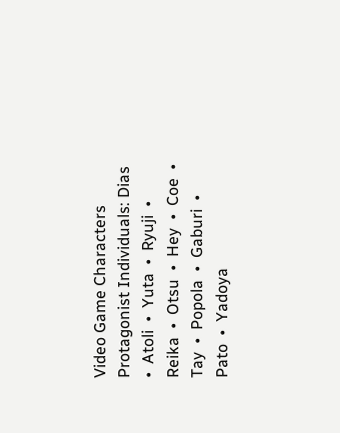Video Game Characters
Protagonist Individuals: Dias  •  Atoli  •  Yuta  •  Ryuji  •  Reika  •  Otsu  •  Hey  •  Coe  •  Tay  •  Popola  •  Gaburi  •  Pato  •  Yadoya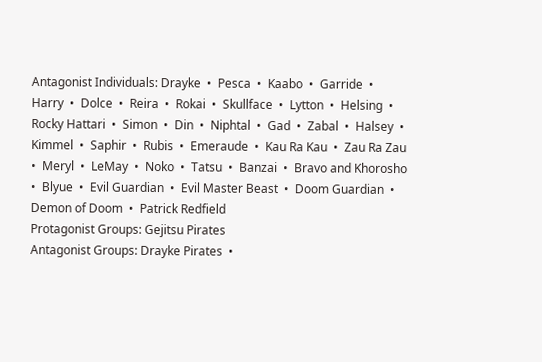Antagonist Individuals: Drayke  •  Pesca  •  Kaabo  •  Garride  •  Harry  •  Dolce  •  Reira  •  Rokai  •  Skullface  •  Lytton  •  Helsing  •  Rocky Hattari  •  Simon  •  Din  •  Niphtal  •  Gad  •  Zabal  •  Halsey  •  Kimmel  •  Saphir  •  Rubis  •  Emeraude  •  Kau Ra Kau  •  Zau Ra Zau  •  Meryl  •  LeMay  •  Noko  •  Tatsu  •  Banzai  •  Bravo and Khorosho  •  Blyue  •  Evil Guardian  •  Evil Master Beast  •  Doom Guardian  •  Demon of Doom  •  Patrick Redfield
Protagonist Groups: Gejitsu Pirates
Antagonist Groups: Drayke Pirates  •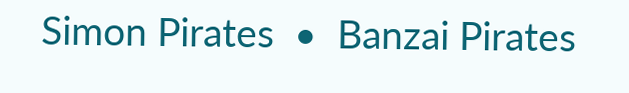Simon Pirates  •  Banzai Pirates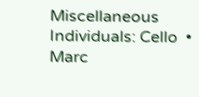Miscellaneous Individuals: Cello  •  Marc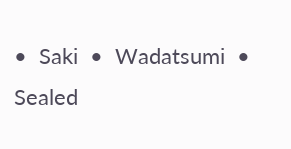•  Saki  •  Wadatsumi  •  Sealed